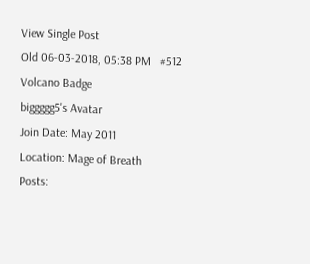View Single Post
Old 06-03-2018, 05:38 PM   #512
Volcano Badge
biggggg5's Avatar
Join Date: May 2011
Location: Mage of Breath
Posts: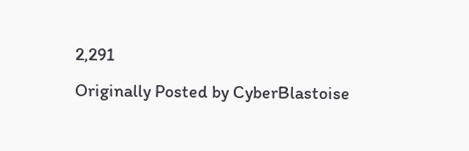2,291
Originally Posted by CyberBlastoise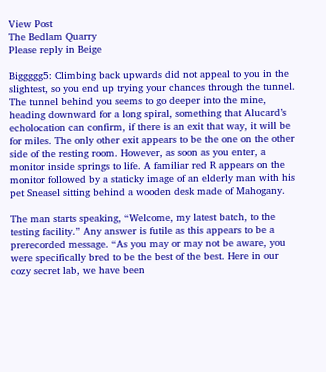View Post
The Bedlam Quarry
Please reply in Beige

Biggggg5: Climbing back upwards did not appeal to you in the slightest, so you end up trying your chances through the tunnel. The tunnel behind you seems to go deeper into the mine, heading downward for a long spiral, something that Alucard’s echolocation can confirm, if there is an exit that way, it will be for miles. The only other exit appears to be the one on the other side of the resting room. However, as soon as you enter, a monitor inside springs to life. A familiar red R appears on the monitor followed by a staticky image of an elderly man with his pet Sneasel sitting behind a wooden desk made of Mahogany.

The man starts speaking, “Welcome, my latest batch, to the testing facility.” Any answer is futile as this appears to be a prerecorded message. “As you may or may not be aware, you were specifically bred to be the best of the best. Here in our cozy secret lab, we have been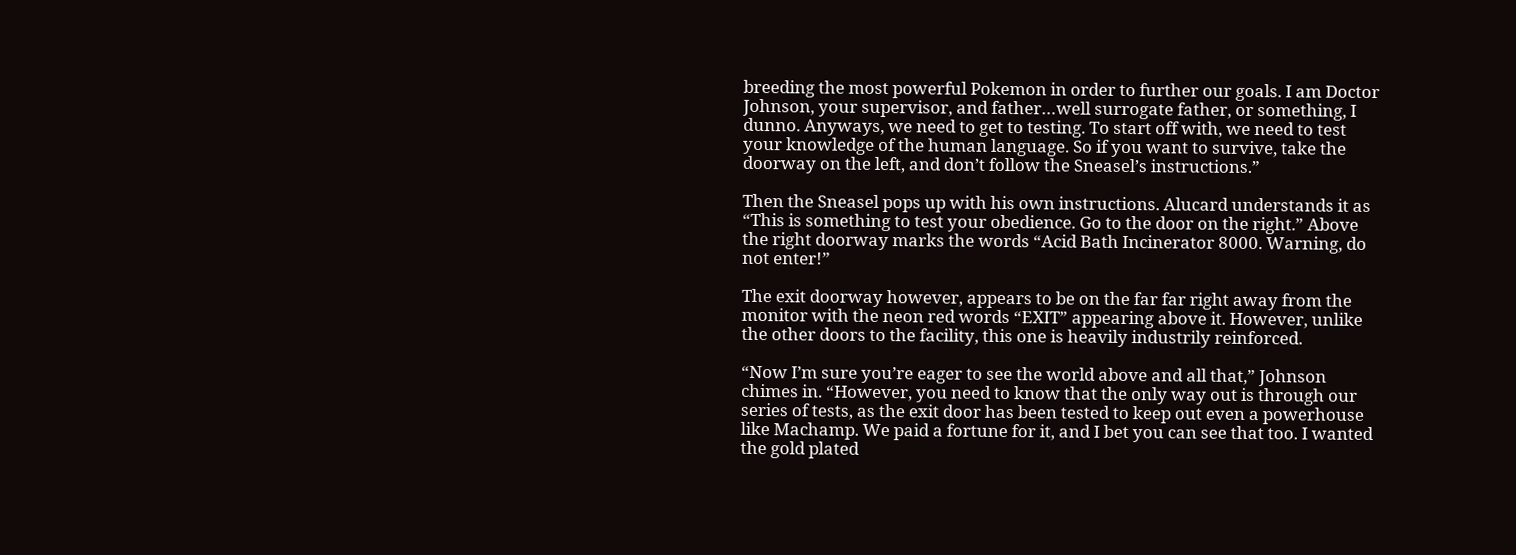breeding the most powerful Pokemon in order to further our goals. I am Doctor Johnson, your supervisor, and father…well surrogate father, or something, I dunno. Anyways, we need to get to testing. To start off with, we need to test your knowledge of the human language. So if you want to survive, take the doorway on the left, and don’t follow the Sneasel’s instructions.”

Then the Sneasel pops up with his own instructions. Alucard understands it as “This is something to test your obedience. Go to the door on the right.” Above the right doorway marks the words “Acid Bath Incinerator 8000. Warning, do not enter!”

The exit doorway however, appears to be on the far far right away from the monitor with the neon red words “EXIT” appearing above it. However, unlike the other doors to the facility, this one is heavily industrily reinforced.

“Now I’m sure you’re eager to see the world above and all that,” Johnson chimes in. “However, you need to know that the only way out is through our series of tests, as the exit door has been tested to keep out even a powerhouse like Machamp. We paid a fortune for it, and I bet you can see that too. I wanted the gold plated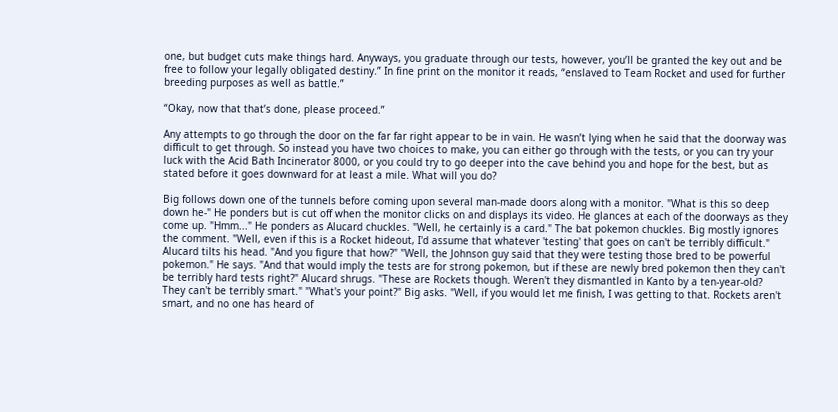one, but budget cuts make things hard. Anyways, you graduate through our tests, however, you’ll be granted the key out and be free to follow your legally obligated destiny.” In fine print on the monitor it reads, “enslaved to Team Rocket and used for further breeding purposes as well as battle.”

“Okay, now that that’s done, please proceed.”

Any attempts to go through the door on the far far right appear to be in vain. He wasn’t lying when he said that the doorway was difficult to get through. So instead you have two choices to make, you can either go through with the tests, or you can try your luck with the Acid Bath Incinerator 8000, or you could try to go deeper into the cave behind you and hope for the best, but as stated before it goes downward for at least a mile. What will you do?

Big follows down one of the tunnels before coming upon several man-made doors along with a monitor. "What is this so deep down he-" He ponders but is cut off when the monitor clicks on and displays its video. He glances at each of the doorways as they come up. "Hmm..." He ponders as Alucard chuckles. "Well, he certainly is a card." The bat pokemon chuckles. Big mostly ignores the comment. "Well, even if this is a Rocket hideout, I'd assume that whatever 'testing' that goes on can't be terribly difficult." Alucard tilts his head. "And you figure that how?" "Well, the Johnson guy said that they were testing those bred to be powerful pokemon." He says. "And that would imply the tests are for strong pokemon, but if these are newly bred pokemon then they can't be terribly hard tests right?" Alucard shrugs. "These are Rockets though. Weren't they dismantled in Kanto by a ten-year-old? They can't be terribly smart." "What's your point?" Big asks. "Well, if you would let me finish, I was getting to that. Rockets aren't smart, and no one has heard of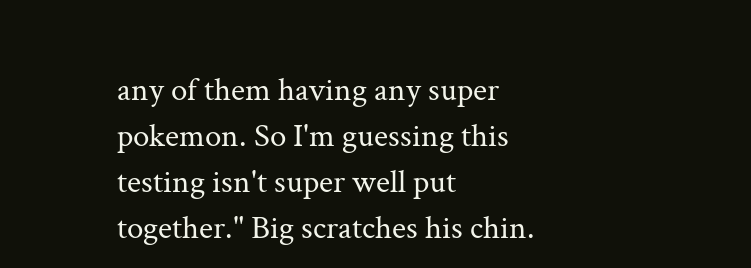any of them having any super pokemon. So I'm guessing this testing isn't super well put together." Big scratches his chin.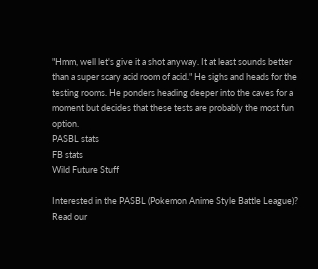"Hmm, well let's give it a shot anyway. It at least sounds better than a super scary acid room of acid." He sighs and heads for the testing rooms. He ponders heading deeper into the caves for a moment but decides that these tests are probably the most fun option.
PASBL stats
FB stats
Wild Future Stuff

Interested in the PASBL (Pokemon Anime Style Battle League)? Read our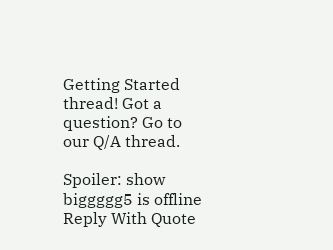Getting Started thread! Got a question? Go to our Q/A thread.

Spoiler: show
biggggg5 is offline   Reply With Quote